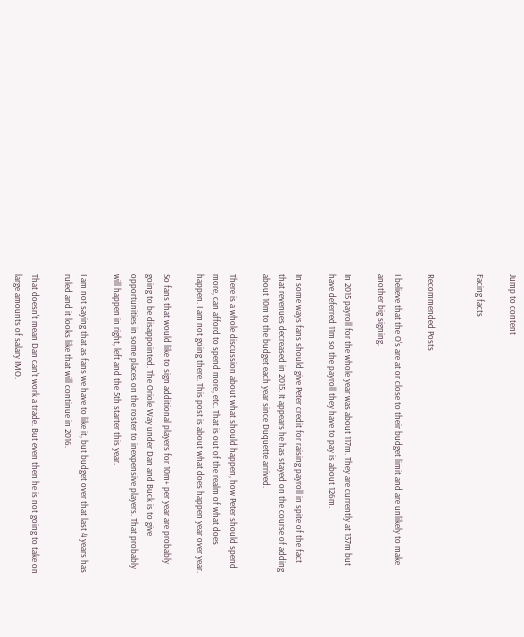Jump to content

Facing facts


Recommended Posts

I believe that the O's are at or close to their budget limit and are unlikely to make another big signing.

In 2015 payroll for the whole year was about 117m. They are currently at 137m but have deferred 11m so the payroll they have to pay is about 126m.

In some ways fans should give Peter credit for raising payroll in spite of the fact that revenues decreased in 2015. It appears he has stayed on the course of adding about 10m to the budget each year since Duquette arrived.

There is a whole discussion about what should happen, how Peter should spend more, can afford to spend more, etc. That is out of the realm of what does happen. I am not going there. This post is about what does happen year over year.

So fans that would like to sign additional players for 10m+ per year are probably going to be disappointed. The Oriole Way under Dan and Buck is to give opportunities in some places on the roster to inexpensive players. That probably will happen in right, left and the 5th starter this year.

I am not saying that as fans we have to like it, but budget over that last 4 years has ruled and it looks like that will continue in 2016.

That doesn't mean Dan can't work a trade. But even then he is not going to take on large amounts of salary IMO.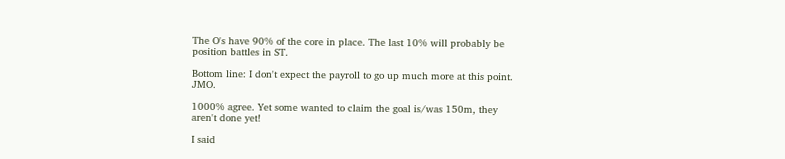The O's have 90% of the core in place. The last 10% will probably be position battles in ST.

Bottom line: I don't expect the payroll to go up much more at this point. JMO.

1000% agree. Yet some wanted to claim the goal is/was 150m, they aren't done yet!

I said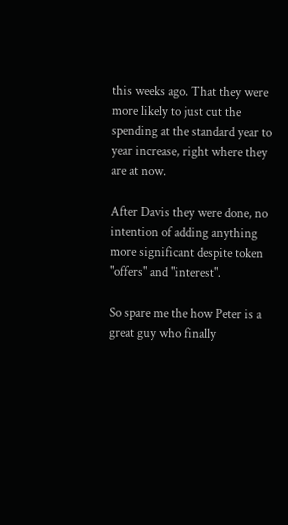this weeks ago. That they were more likely to just cut the spending at the standard year to year increase, right where they are at now.

After Davis they were done, no intention of adding anything more significant despite token "offers" and "interest".

So spare me the how Peter is a great guy who finally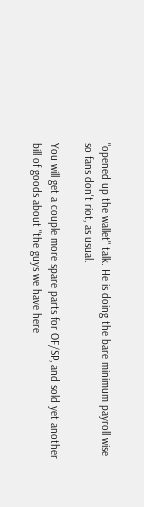"opened up the wallet" talk. He is doing the bare minimum payroll wise so fans don't riot, as usual.

You will get a couple more spare parts for OF/SP, and sold yet another bill of goods about "the guys we have here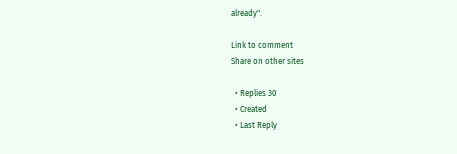already".

Link to comment
Share on other sites

  • Replies 30
  • Created
  • Last Reply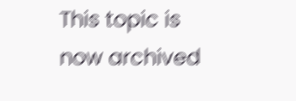This topic is now archived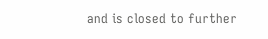and is closed to further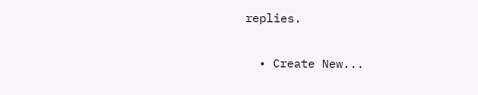replies.

  • Create New...